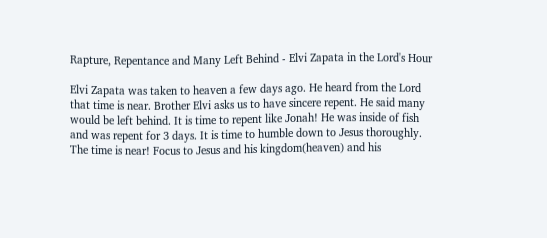Rapture, Repentance and Many Left Behind - Elvi Zapata in the Lord's Hour

Elvi Zapata was taken to heaven a few days ago. He heard from the Lord that time is near. Brother Elvi asks us to have sincere repent. He said many would be left behind. It is time to repent like Jonah! He was inside of fish and was repent for 3 days. It is time to humble down to Jesus thoroughly. The time is near! Focus to Jesus and his kingdom(heaven) and his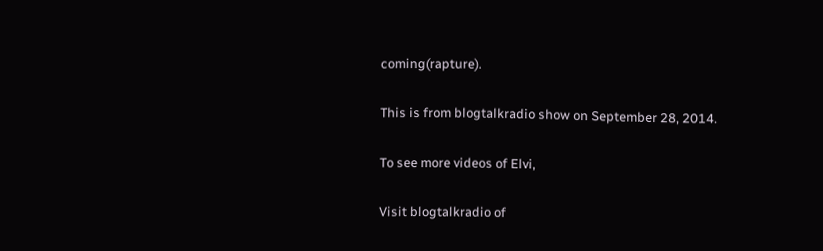coming(rapture).

This is from blogtalkradio show on September 28, 2014.

To see more videos of Elvi,

Visit blogtalkradio of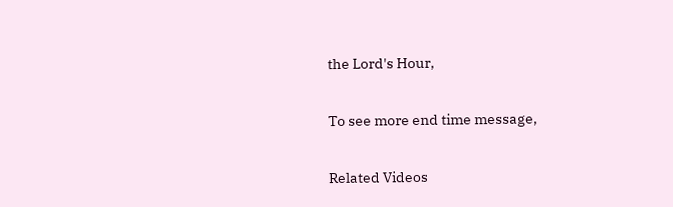the Lord's Hour,

To see more end time message,

Related Videos